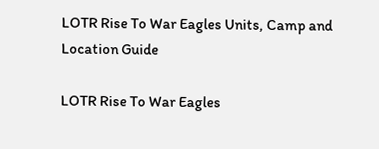LOTR Rise To War Eagles Units, Camp and Location Guide

LOTR Rise To War Eagles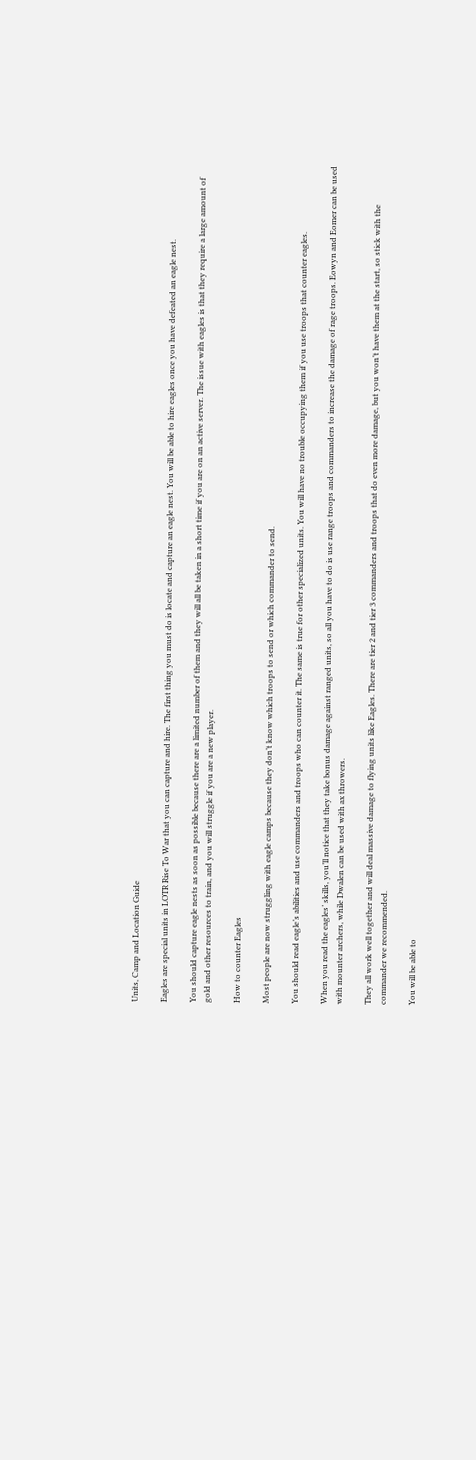Units, Camp and Location Guide

Eagles are special units in LOTR Rise To War that you can capture and hire. The first thing you must do is locate and capture an eagle nest. You will be able to hire eagles once you have defeated an eagle nest.

You should capture eagle nests as soon as possible because there are a limited number of them and they will all be taken in a short time if you are on an active server. The issue with eagles is that they require a large amount of gold and other resources to train, and you will struggle if you are a new player.

How to counter Eagles

Most people are now struggling with eagle camps because they don’t know which troops to send or which commander to send.

You should read eagle’s abilities and use commanders and troops who can counter it. The same is true for other specialized units. You will have no trouble occupying them if you use troops that counter eagles.

When you read the eagles’ skills, you’ll notice that they take bonus damage against ranged units, so all you have to do is use range troops and commanders to increase the damage of rage troops. Eowyn and Eomer can be used with mounter archers, while Dwalen can be used with ax throwers.

They all work well together and will deal massive damage to flying units like Eagles. There are tier 2 and tier 3 commanders and troops that do even more damage, but you won’t have them at the start, so stick with the commander we recommended.

You will be able to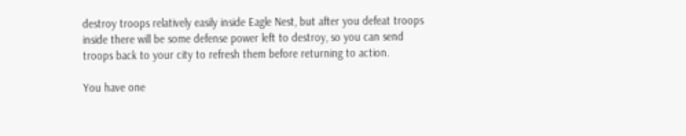destroy troops relatively easily inside Eagle Nest, but after you defeat troops inside there will be some defense power left to destroy, so you can send troops back to your city to refresh them before returning to action.

You have one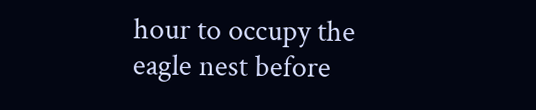hour to occupy the eagle nest before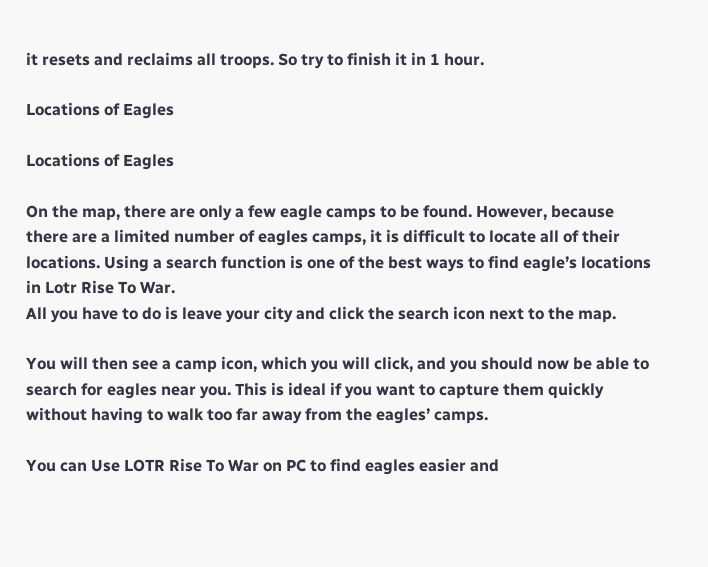it resets and reclaims all troops. So try to finish it in 1 hour.

Locations of Eagles

Locations of Eagles

On the map, there are only a few eagle camps to be found. However, because there are a limited number of eagles camps, it is difficult to locate all of their locations. Using a search function is one of the best ways to find eagle’s locations in Lotr Rise To War.
All you have to do is leave your city and click the search icon next to the map.

You will then see a camp icon, which you will click, and you should now be able to search for eagles near you. This is ideal if you want to capture them quickly without having to walk too far away from the eagles’ camps.

You can Use LOTR Rise To War on PC to find eagles easier and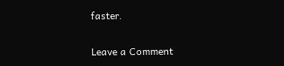faster.

Leave a Comment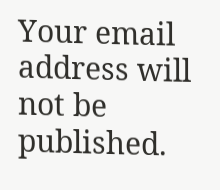Your email address will not be published.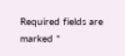Required fields are marked *